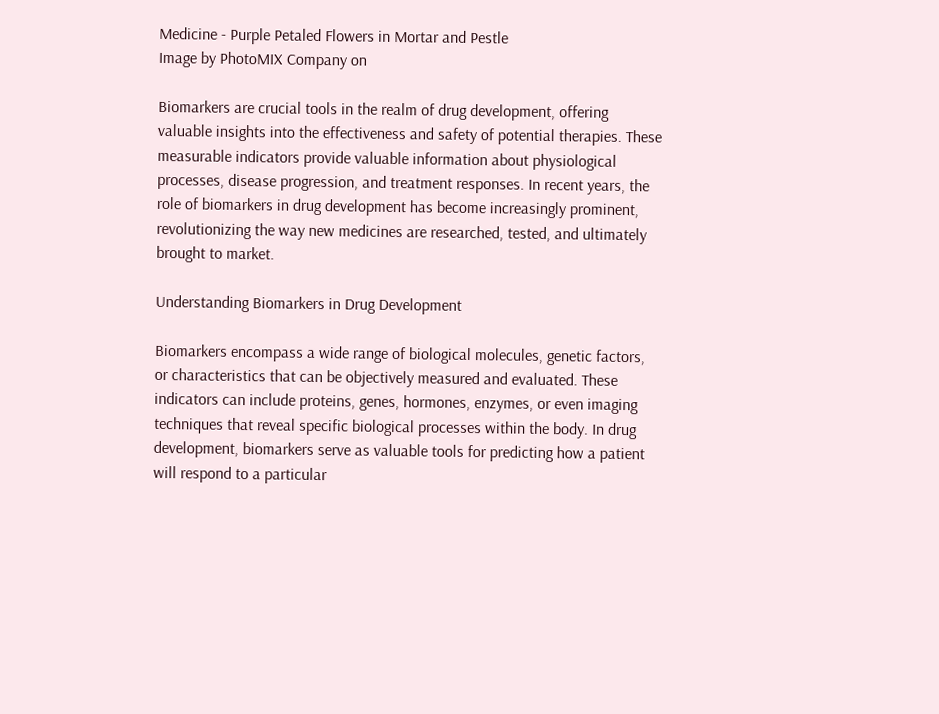Medicine - Purple Petaled Flowers in Mortar and Pestle
Image by PhotoMIX Company on

Biomarkers are crucial tools in the realm of drug development, offering valuable insights into the effectiveness and safety of potential therapies. These measurable indicators provide valuable information about physiological processes, disease progression, and treatment responses. In recent years, the role of biomarkers in drug development has become increasingly prominent, revolutionizing the way new medicines are researched, tested, and ultimately brought to market.

Understanding Biomarkers in Drug Development

Biomarkers encompass a wide range of biological molecules, genetic factors, or characteristics that can be objectively measured and evaluated. These indicators can include proteins, genes, hormones, enzymes, or even imaging techniques that reveal specific biological processes within the body. In drug development, biomarkers serve as valuable tools for predicting how a patient will respond to a particular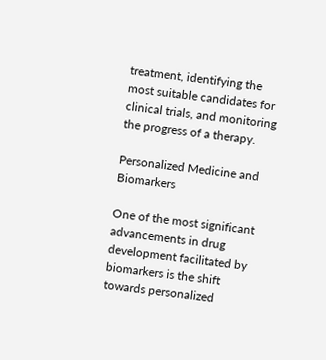treatment, identifying the most suitable candidates for clinical trials, and monitoring the progress of a therapy.

Personalized Medicine and Biomarkers

One of the most significant advancements in drug development facilitated by biomarkers is the shift towards personalized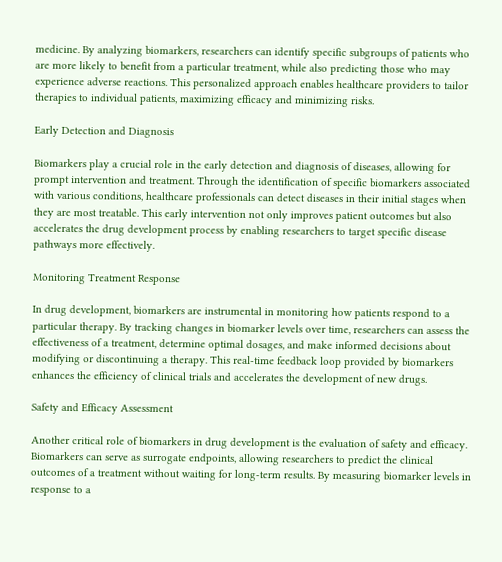medicine. By analyzing biomarkers, researchers can identify specific subgroups of patients who are more likely to benefit from a particular treatment, while also predicting those who may experience adverse reactions. This personalized approach enables healthcare providers to tailor therapies to individual patients, maximizing efficacy and minimizing risks.

Early Detection and Diagnosis

Biomarkers play a crucial role in the early detection and diagnosis of diseases, allowing for prompt intervention and treatment. Through the identification of specific biomarkers associated with various conditions, healthcare professionals can detect diseases in their initial stages when they are most treatable. This early intervention not only improves patient outcomes but also accelerates the drug development process by enabling researchers to target specific disease pathways more effectively.

Monitoring Treatment Response

In drug development, biomarkers are instrumental in monitoring how patients respond to a particular therapy. By tracking changes in biomarker levels over time, researchers can assess the effectiveness of a treatment, determine optimal dosages, and make informed decisions about modifying or discontinuing a therapy. This real-time feedback loop provided by biomarkers enhances the efficiency of clinical trials and accelerates the development of new drugs.

Safety and Efficacy Assessment

Another critical role of biomarkers in drug development is the evaluation of safety and efficacy. Biomarkers can serve as surrogate endpoints, allowing researchers to predict the clinical outcomes of a treatment without waiting for long-term results. By measuring biomarker levels in response to a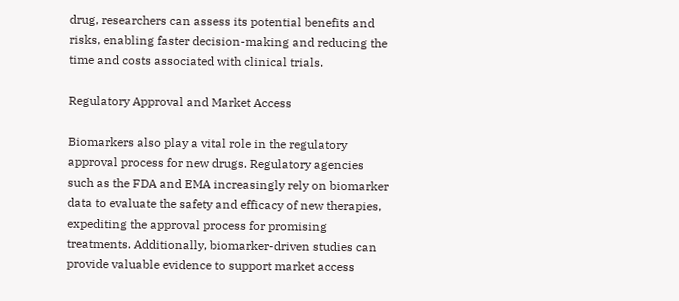drug, researchers can assess its potential benefits and risks, enabling faster decision-making and reducing the time and costs associated with clinical trials.

Regulatory Approval and Market Access

Biomarkers also play a vital role in the regulatory approval process for new drugs. Regulatory agencies such as the FDA and EMA increasingly rely on biomarker data to evaluate the safety and efficacy of new therapies, expediting the approval process for promising treatments. Additionally, biomarker-driven studies can provide valuable evidence to support market access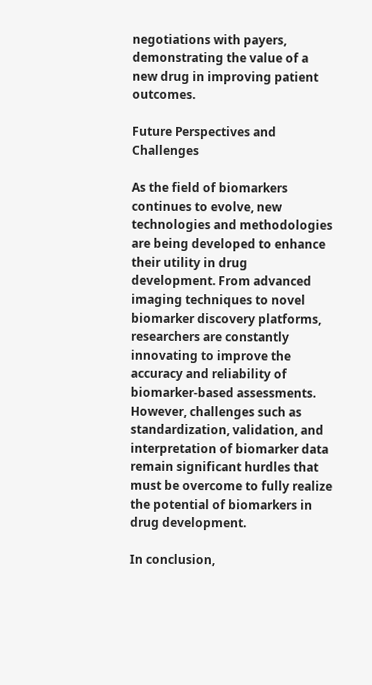negotiations with payers, demonstrating the value of a new drug in improving patient outcomes.

Future Perspectives and Challenges

As the field of biomarkers continues to evolve, new technologies and methodologies are being developed to enhance their utility in drug development. From advanced imaging techniques to novel biomarker discovery platforms, researchers are constantly innovating to improve the accuracy and reliability of biomarker-based assessments. However, challenges such as standardization, validation, and interpretation of biomarker data remain significant hurdles that must be overcome to fully realize the potential of biomarkers in drug development.

In conclusion,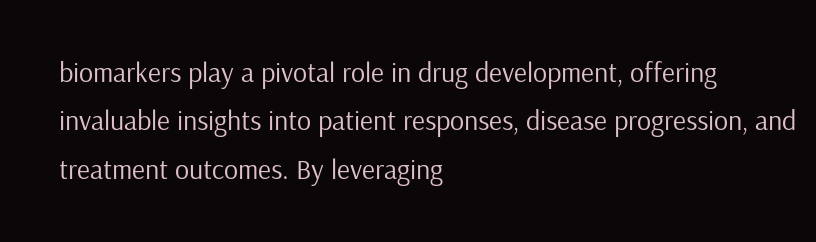biomarkers play a pivotal role in drug development, offering invaluable insights into patient responses, disease progression, and treatment outcomes. By leveraging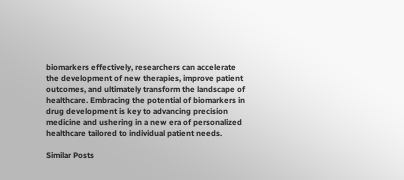biomarkers effectively, researchers can accelerate the development of new therapies, improve patient outcomes, and ultimately transform the landscape of healthcare. Embracing the potential of biomarkers in drug development is key to advancing precision medicine and ushering in a new era of personalized healthcare tailored to individual patient needs.

Similar Posts